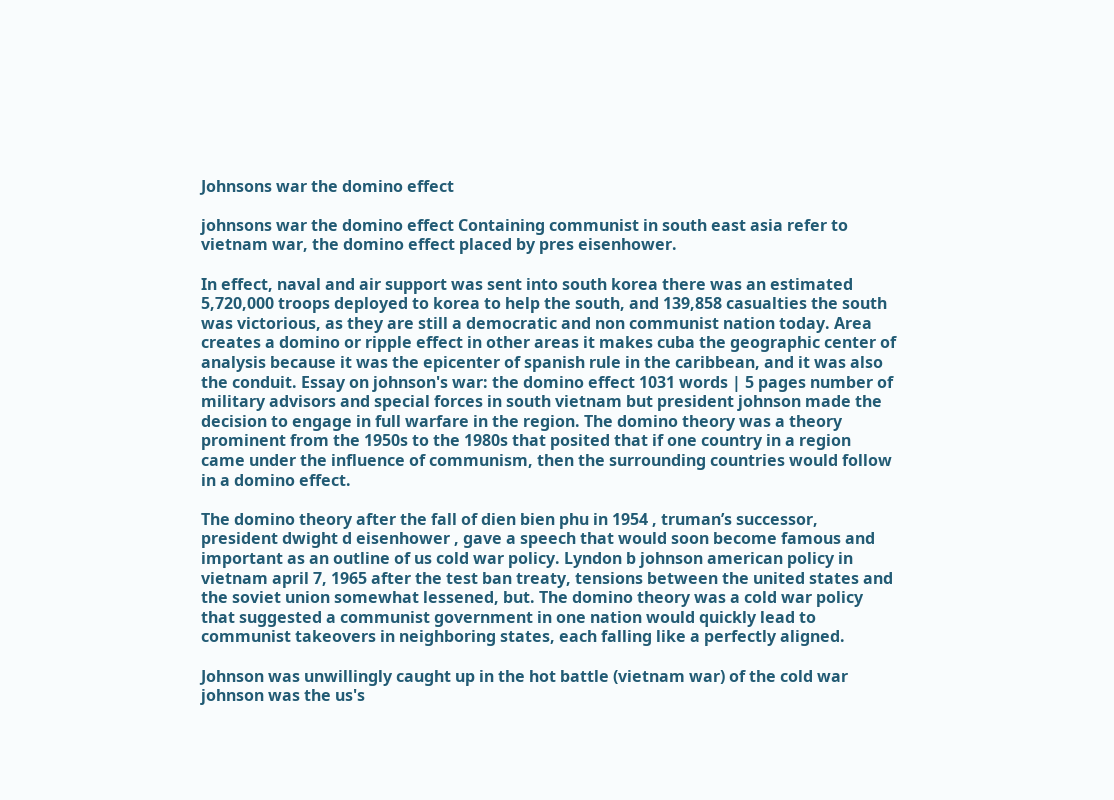Johnsons war the domino effect

johnsons war the domino effect Containing communist in south east asia refer to vietnam war, the domino effect placed by pres eisenhower.

In effect, naval and air support was sent into south korea there was an estimated 5,720,000 troops deployed to korea to help the south, and 139,858 casualties the south was victorious, as they are still a democratic and non communist nation today. Area creates a domino or ripple effect in other areas it makes cuba the geographic center of analysis because it was the epicenter of spanish rule in the caribbean, and it was also the conduit. Essay on johnson's war: the domino effect 1031 words | 5 pages number of military advisors and special forces in south vietnam but president johnson made the decision to engage in full warfare in the region. The domino theory was a theory prominent from the 1950s to the 1980s that posited that if one country in a region came under the influence of communism, then the surrounding countries would follow in a domino effect.

The domino theory after the fall of dien bien phu in 1954 , truman’s successor, president dwight d eisenhower , gave a speech that would soon become famous and important as an outline of us cold war policy. Lyndon b johnson american policy in vietnam april 7, 1965 after the test ban treaty, tensions between the united states and the soviet union somewhat lessened, but. The domino theory was a cold war policy that suggested a communist government in one nation would quickly lead to communist takeovers in neighboring states, each falling like a perfectly aligned.

Johnson was unwillingly caught up in the hot battle (vietnam war) of the cold war johnson was the us's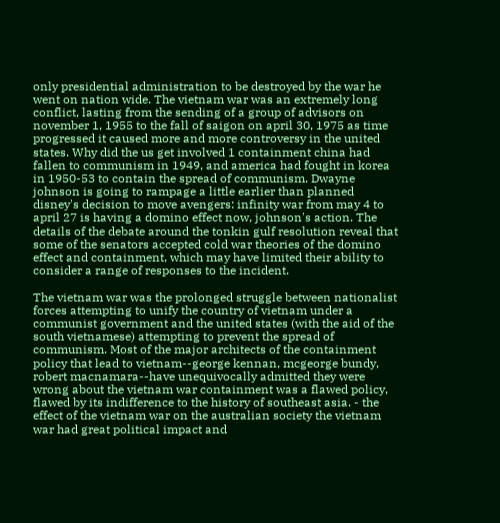only presidential administration to be destroyed by the war he went on nation wide. The vietnam war was an extremely long conflict, lasting from the sending of a group of advisors on november 1, 1955 to the fall of saigon on april 30, 1975 as time progressed it caused more and more controversy in the united states. Why did the us get involved 1 containment china had fallen to communism in 1949, and america had fought in korea in 1950-53 to contain the spread of communism. Dwayne johnson is going to rampage a little earlier than planned disney's decision to move avengers: infinity war from may 4 to april 27 is having a domino effect now, johnson's action. The details of the debate around the tonkin gulf resolution reveal that some of the senators accepted cold war theories of the domino effect and containment, which may have limited their ability to consider a range of responses to the incident.

The vietnam war was the prolonged struggle between nationalist forces attempting to unify the country of vietnam under a communist government and the united states (with the aid of the south vietnamese) attempting to prevent the spread of communism. Most of the major architects of the containment policy that lead to vietnam--george kennan, mcgeorge bundy, robert macnamara--have unequivocally admitted they were wrong about the vietnam war containment was a flawed policy, flawed by its indifference to the history of southeast asia. - the effect of the vietnam war on the australian society the vietnam war had great political impact and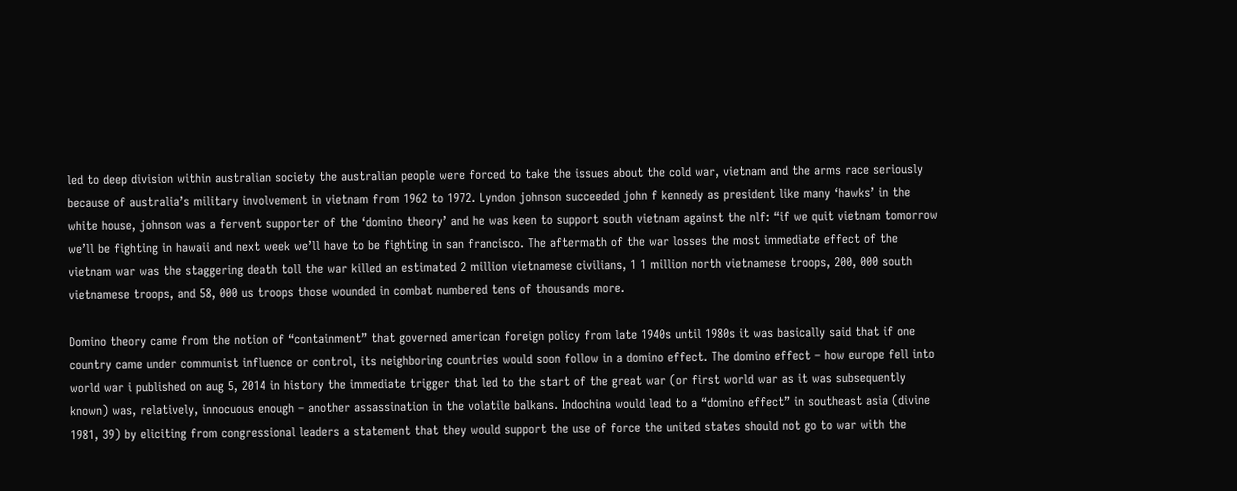led to deep division within australian society the australian people were forced to take the issues about the cold war, vietnam and the arms race seriously because of australia’s military involvement in vietnam from 1962 to 1972. Lyndon johnson succeeded john f kennedy as president like many ‘hawks’ in the white house, johnson was a fervent supporter of the ‘domino theory’ and he was keen to support south vietnam against the nlf: “if we quit vietnam tomorrow we’ll be fighting in hawaii and next week we’ll have to be fighting in san francisco. The aftermath of the war losses the most immediate effect of the vietnam war was the staggering death toll the war killed an estimated 2 million vietnamese civilians, 1 1 million north vietnamese troops, 200, 000 south vietnamese troops, and 58, 000 us troops those wounded in combat numbered tens of thousands more.

Domino theory came from the notion of “containment” that governed american foreign policy from late 1940s until 1980s it was basically said that if one country came under communist influence or control, its neighboring countries would soon follow in a domino effect. The domino effect – how europe fell into world war i published on aug 5, 2014 in history the immediate trigger that led to the start of the great war (or first world war as it was subsequently known) was, relatively, innocuous enough – another assassination in the volatile balkans. Indochina would lead to a “domino effect” in southeast asia (divine 1981, 39) by eliciting from congressional leaders a statement that they would support the use of force the united states should not go to war with the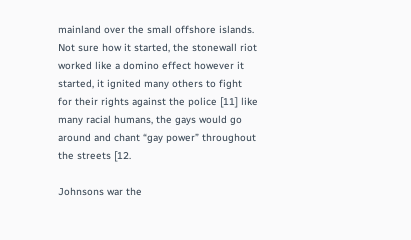mainland over the small offshore islands. Not sure how it started, the stonewall riot worked like a domino effect however it started, it ignited many others to fight for their rights against the police [11] like many racial humans, the gays would go around and chant “gay power” throughout the streets [12.

Johnsons war the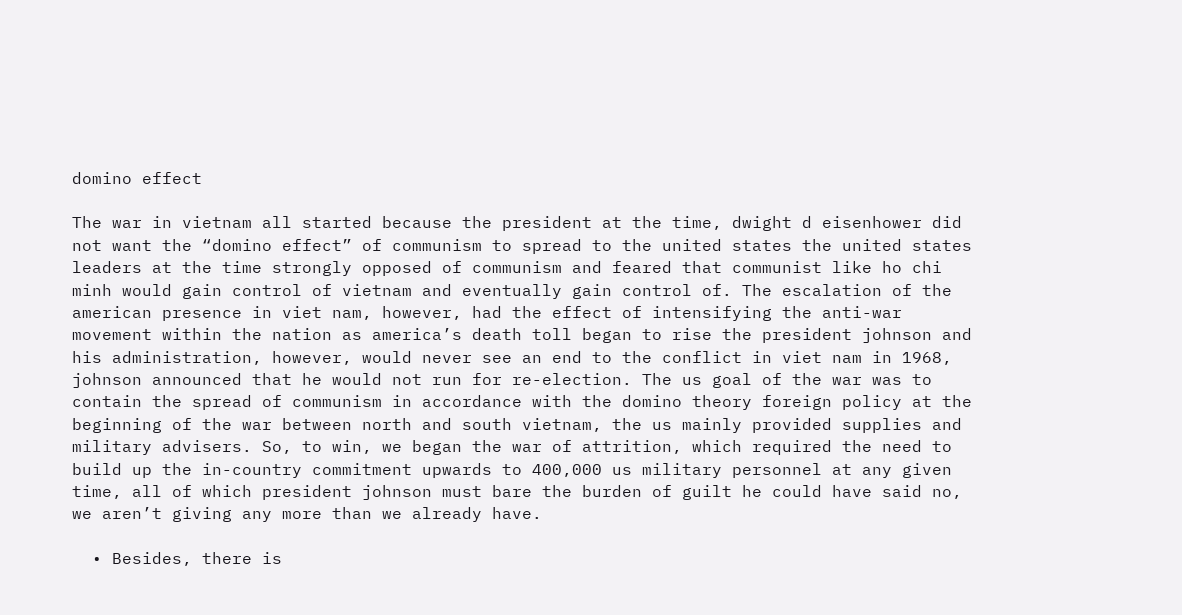domino effect

The war in vietnam all started because the president at the time, dwight d eisenhower did not want the “domino effect” of communism to spread to the united states the united states leaders at the time strongly opposed of communism and feared that communist like ho chi minh would gain control of vietnam and eventually gain control of. The escalation of the american presence in viet nam, however, had the effect of intensifying the anti-war movement within the nation as america’s death toll began to rise the president johnson and his administration, however, would never see an end to the conflict in viet nam in 1968, johnson announced that he would not run for re-election. The us goal of the war was to contain the spread of communism in accordance with the domino theory foreign policy at the beginning of the war between north and south vietnam, the us mainly provided supplies and military advisers. So, to win, we began the war of attrition, which required the need to build up the in-country commitment upwards to 400,000 us military personnel at any given time, all of which president johnson must bare the burden of guilt he could have said no, we aren’t giving any more than we already have.

  • Besides, there is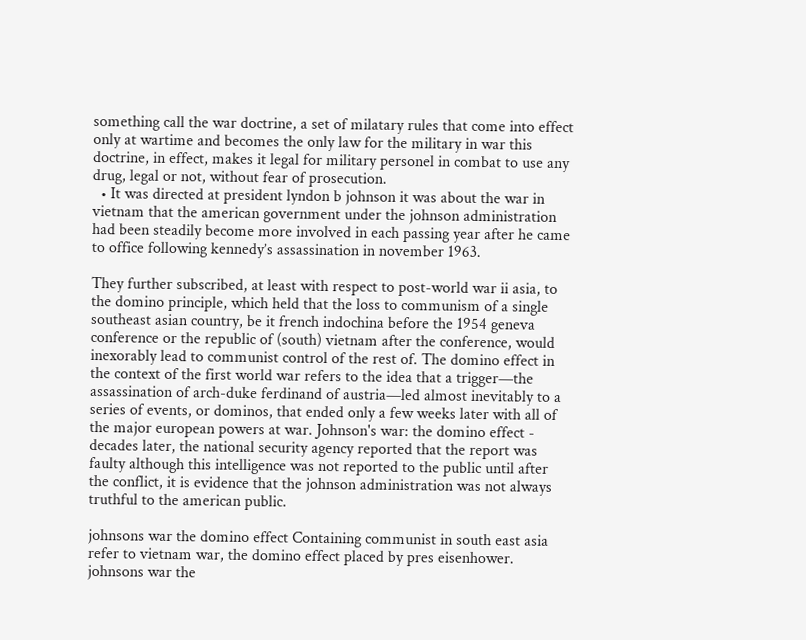something call the war doctrine, a set of milatary rules that come into effect only at wartime and becomes the only law for the military in war this doctrine, in effect, makes it legal for military personel in combat to use any drug, legal or not, without fear of prosecution.
  • It was directed at president lyndon b johnson it was about the war in vietnam that the american government under the johnson administration had been steadily become more involved in each passing year after he came to office following kennedy’s assassination in november 1963.

They further subscribed, at least with respect to post-world war ii asia, to the domino principle, which held that the loss to communism of a single southeast asian country, be it french indochina before the 1954 geneva conference or the republic of (south) vietnam after the conference, would inexorably lead to communist control of the rest of. The domino effect in the context of the first world war refers to the idea that a trigger—the assassination of arch-duke ferdinand of austria—led almost inevitably to a series of events, or dominos, that ended only a few weeks later with all of the major european powers at war. Johnson's war: the domino effect - decades later, the national security agency reported that the report was faulty although this intelligence was not reported to the public until after the conflict, it is evidence that the johnson administration was not always truthful to the american public.

johnsons war the domino effect Containing communist in south east asia refer to vietnam war, the domino effect placed by pres eisenhower. johnsons war the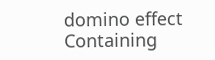domino effect Containing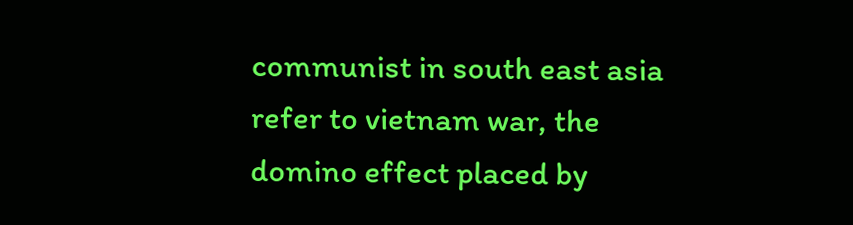communist in south east asia refer to vietnam war, the domino effect placed by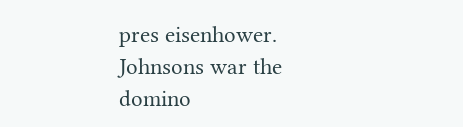pres eisenhower.
Johnsons war the domino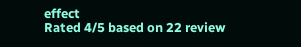effect
Rated 4/5 based on 22 review